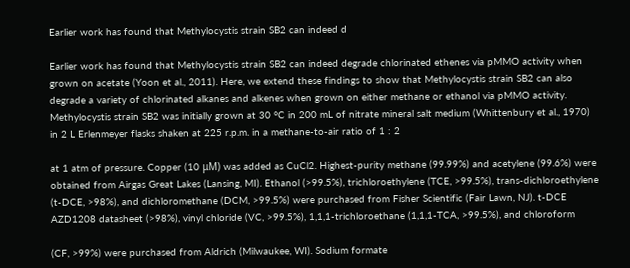Earlier work has found that Methylocystis strain SB2 can indeed d

Earlier work has found that Methylocystis strain SB2 can indeed degrade chlorinated ethenes via pMMO activity when grown on acetate (Yoon et al., 2011). Here, we extend these findings to show that Methylocystis strain SB2 can also degrade a variety of chlorinated alkanes and alkenes when grown on either methane or ethanol via pMMO activity. Methylocystis strain SB2 was initially grown at 30 °C in 200 mL of nitrate mineral salt medium (Whittenbury et al., 1970) in 2 L Erlenmeyer flasks shaken at 225 r.p.m. in a methane-to-air ratio of 1 : 2

at 1 atm of pressure. Copper (10 μM) was added as CuCl2. Highest-purity methane (99.99%) and acetylene (99.6%) were obtained from Airgas Great Lakes (Lansing, MI). Ethanol (>99.5%), trichloroethylene (TCE, >99.5%), trans-dichloroethylene (t-DCE, >98%), and dichloromethane (DCM, >99.5%) were purchased from Fisher Scientific (Fair Lawn, NJ). t-DCE AZD1208 datasheet (>98%), vinyl chloride (VC, >99.5%), 1,1,1-trichloroethane (1,1,1-TCA, >99.5%), and chloroform

(CF, >99%) were purchased from Aldrich (Milwaukee, WI). Sodium formate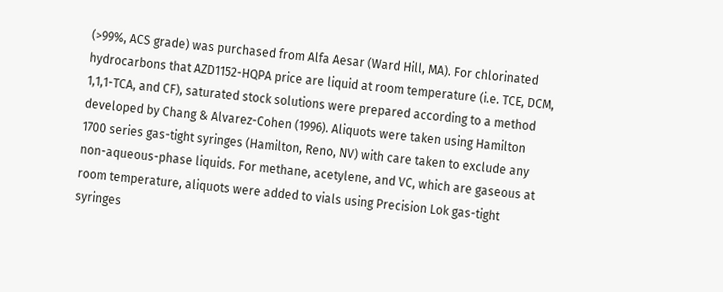(>99%, ACS grade) was purchased from Alfa Aesar (Ward Hill, MA). For chlorinated hydrocarbons that AZD1152-HQPA price are liquid at room temperature (i.e. TCE, DCM, 1,1,1-TCA, and CF), saturated stock solutions were prepared according to a method developed by Chang & Alvarez-Cohen (1996). Aliquots were taken using Hamilton 1700 series gas-tight syringes (Hamilton, Reno, NV) with care taken to exclude any non-aqueous-phase liquids. For methane, acetylene, and VC, which are gaseous at room temperature, aliquots were added to vials using Precision Lok gas-tight syringes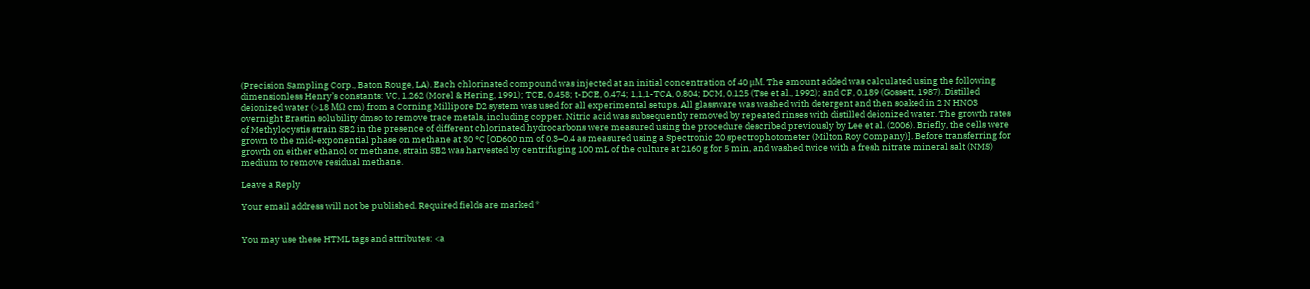(Precision Sampling Corp., Baton Rouge, LA). Each chlorinated compound was injected at an initial concentration of 40 μM. The amount added was calculated using the following dimensionless Henry’s constants: VC, 1.262 (Morel & Hering, 1991); TCE, 0.458; t-DCE, 0.474; 1,1,1-TCA, 0.804; DCM, 0.125 (Tse et al., 1992); and CF, 0.189 (Gossett, 1987). Distilled deionized water (>18 MΩ cm) from a Corning Millipore D2 system was used for all experimental setups. All glassware was washed with detergent and then soaked in 2 N HNO3 overnight Erastin solubility dmso to remove trace metals, including copper. Nitric acid was subsequently removed by repeated rinses with distilled deionized water. The growth rates of Methylocystis strain SB2 in the presence of different chlorinated hydrocarbons were measured using the procedure described previously by Lee et al. (2006). Briefly, the cells were grown to the mid-exponential phase on methane at 30 °C [OD600 nm of 0.3–0.4 as measured using a Spectronic 20 spectrophotometer (Milton Roy Company)]. Before transferring for growth on either ethanol or methane, strain SB2 was harvested by centrifuging 100 mL of the culture at 2160 g for 5 min, and washed twice with a fresh nitrate mineral salt (NMS) medium to remove residual methane.

Leave a Reply

Your email address will not be published. Required fields are marked *


You may use these HTML tags and attributes: <a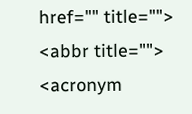href="" title=""> <abbr title=""> <acronym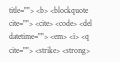title=""> <b> <blockquote cite=""> <cite> <code> <del datetime=""> <em> <i> <q cite=""> <strike> <strong>